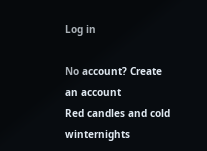Log in

No account? Create an account
Red candles and cold winternights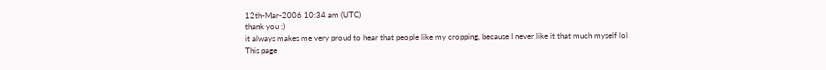12th-Mar-2006 10:34 am (UTC)
thank you :)
it always makes me very proud to hear that people like my cropping, because I never like it that much myself lol
This page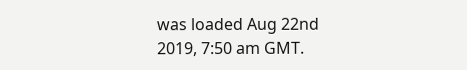was loaded Aug 22nd 2019, 7:50 am GMT.